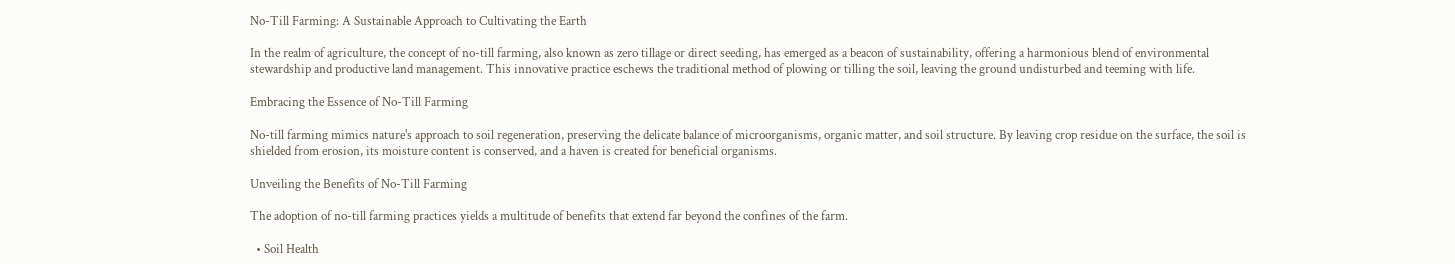No-Till Farming: A Sustainable Approach to Cultivating the Earth

In the realm of agriculture, the concept of no-till farming, also known as zero tillage or direct seeding, has emerged as a beacon of sustainability, offering a harmonious blend of environmental stewardship and productive land management. This innovative practice eschews the traditional method of plowing or tilling the soil, leaving the ground undisturbed and teeming with life.

Embracing the Essence of No-Till Farming

No-till farming mimics nature's approach to soil regeneration, preserving the delicate balance of microorganisms, organic matter, and soil structure. By leaving crop residue on the surface, the soil is shielded from erosion, its moisture content is conserved, and a haven is created for beneficial organisms.

Unveiling the Benefits of No-Till Farming

The adoption of no-till farming practices yields a multitude of benefits that extend far beyond the confines of the farm.

  • Soil Health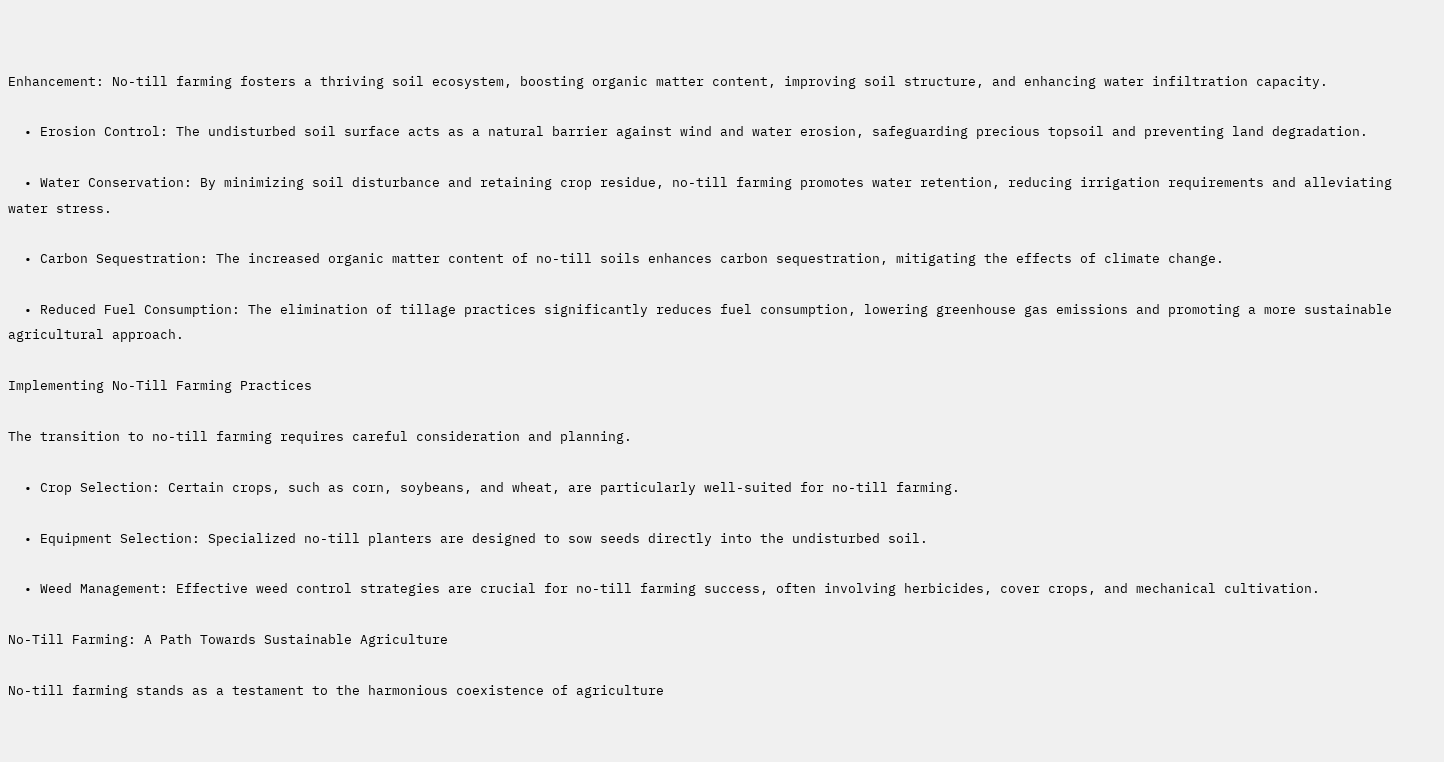Enhancement: No-till farming fosters a thriving soil ecosystem, boosting organic matter content, improving soil structure, and enhancing water infiltration capacity.

  • Erosion Control: The undisturbed soil surface acts as a natural barrier against wind and water erosion, safeguarding precious topsoil and preventing land degradation.

  • Water Conservation: By minimizing soil disturbance and retaining crop residue, no-till farming promotes water retention, reducing irrigation requirements and alleviating water stress.

  • Carbon Sequestration: The increased organic matter content of no-till soils enhances carbon sequestration, mitigating the effects of climate change.

  • Reduced Fuel Consumption: The elimination of tillage practices significantly reduces fuel consumption, lowering greenhouse gas emissions and promoting a more sustainable agricultural approach.

Implementing No-Till Farming Practices

The transition to no-till farming requires careful consideration and planning.

  • Crop Selection: Certain crops, such as corn, soybeans, and wheat, are particularly well-suited for no-till farming.

  • Equipment Selection: Specialized no-till planters are designed to sow seeds directly into the undisturbed soil.

  • Weed Management: Effective weed control strategies are crucial for no-till farming success, often involving herbicides, cover crops, and mechanical cultivation.

No-Till Farming: A Path Towards Sustainable Agriculture

No-till farming stands as a testament to the harmonious coexistence of agriculture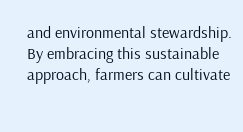and environmental stewardship. By embracing this sustainable approach, farmers can cultivate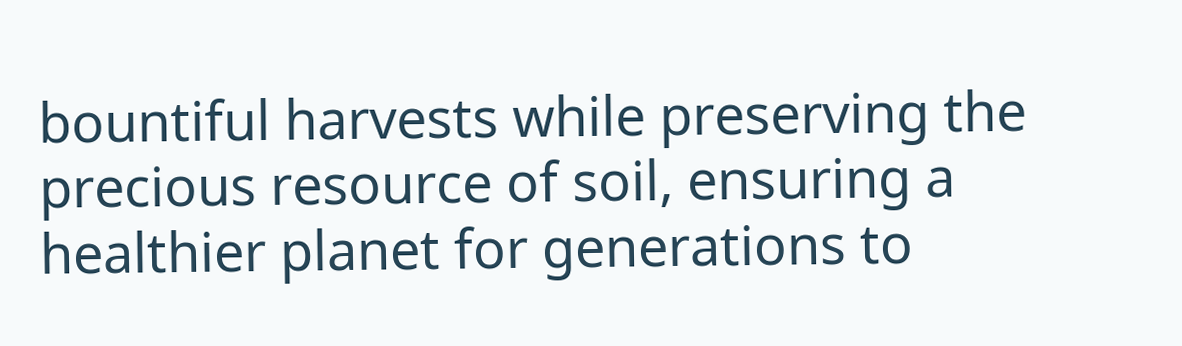bountiful harvests while preserving the precious resource of soil, ensuring a healthier planet for generations to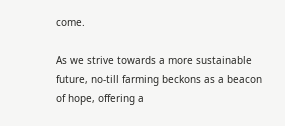come.

As we strive towards a more sustainable future, no-till farming beckons as a beacon of hope, offering a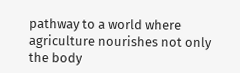pathway to a world where agriculture nourishes not only the body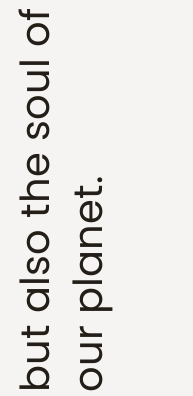but also the soul of our planet.